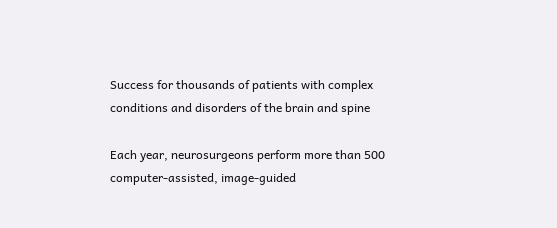Success for thousands of patients with complex conditions and disorders of the brain and spine

Each year, neurosurgeons perform more than 500 computer-assisted, image-guided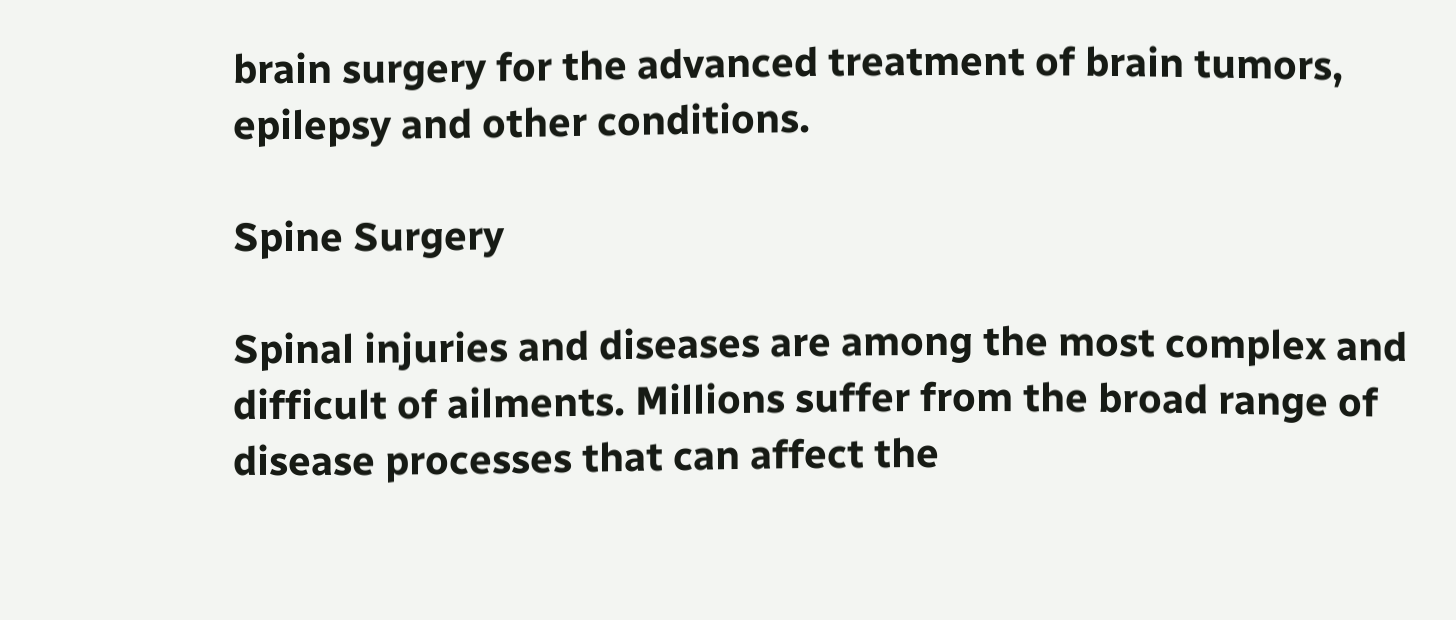brain surgery for the advanced treatment of brain tumors, epilepsy and other conditions.

Spine Surgery

Spinal injuries and diseases are among the most complex and difficult of ailments. Millions suffer from the broad range of disease processes that can affect the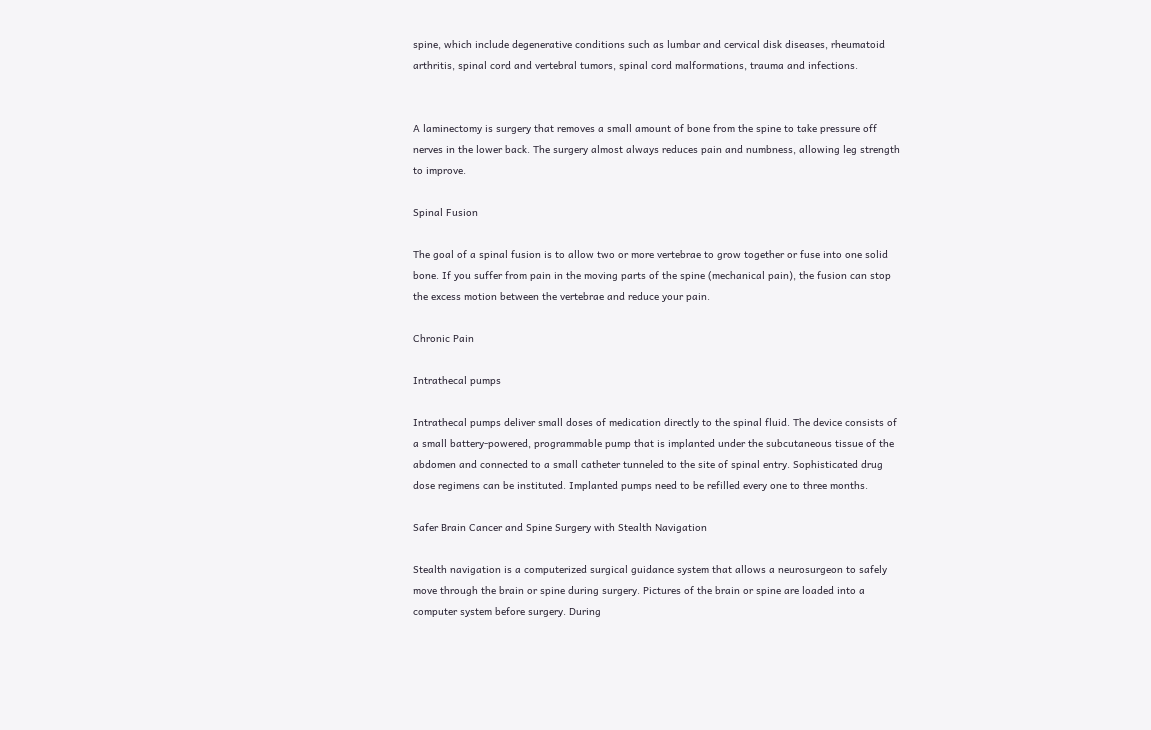spine, which include degenerative conditions such as lumbar and cervical disk diseases, rheumatoid arthritis, spinal cord and vertebral tumors, spinal cord malformations, trauma and infections.


A laminectomy is surgery that removes a small amount of bone from the spine to take pressure off nerves in the lower back. The surgery almost always reduces pain and numbness, allowing leg strength to improve.

Spinal Fusion

The goal of a spinal fusion is to allow two or more vertebrae to grow together or fuse into one solid bone. If you suffer from pain in the moving parts of the spine (mechanical pain), the fusion can stop the excess motion between the vertebrae and reduce your pain.

Chronic Pain

Intrathecal pumps

Intrathecal pumps deliver small doses of medication directly to the spinal fluid. The device consists of a small battery-powered, programmable pump that is implanted under the subcutaneous tissue of the abdomen and connected to a small catheter tunneled to the site of spinal entry. Sophisticated drug dose regimens can be instituted. Implanted pumps need to be refilled every one to three months.

Safer Brain Cancer and Spine Surgery with Stealth Navigation

Stealth navigation is a computerized surgical guidance system that allows a neurosurgeon to safely move through the brain or spine during surgery. Pictures of the brain or spine are loaded into a computer system before surgery. During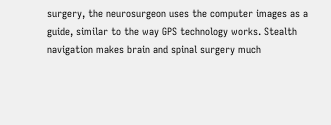surgery, the neurosurgeon uses the computer images as a guide, similar to the way GPS technology works. Stealth navigation makes brain and spinal surgery much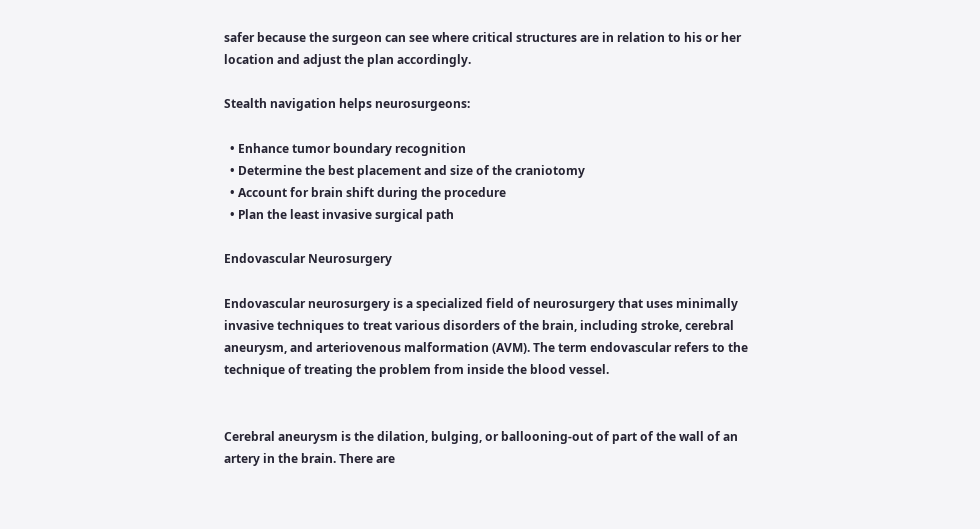safer because the surgeon can see where critical structures are in relation to his or her location and adjust the plan accordingly.

Stealth navigation helps neurosurgeons:

  • Enhance tumor boundary recognition
  • Determine the best placement and size of the craniotomy
  • Account for brain shift during the procedure
  • Plan the least invasive surgical path

Endovascular Neurosurgery

Endovascular neurosurgery is a specialized field of neurosurgery that uses minimally invasive techniques to treat various disorders of the brain, including stroke, cerebral aneurysm, and arteriovenous malformation (AVM). The term endovascular refers to the technique of treating the problem from inside the blood vessel.


Cerebral aneurysm is the dilation, bulging, or ballooning-out of part of the wall of an artery in the brain. There are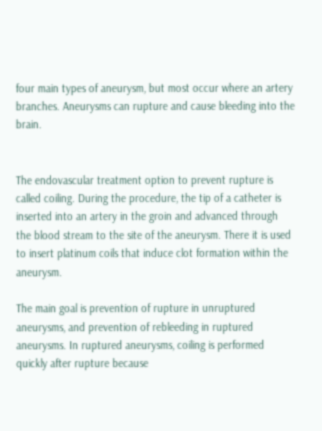four main types of aneurysm, but most occur where an artery branches. Aneurysms can rupture and cause bleeding into the brain.


The endovascular treatment option to prevent rupture is called coiling. During the procedure, the tip of a catheter is inserted into an artery in the groin and advanced through the blood stream to the site of the aneurysm. There it is used to insert platinum coils that induce clot formation within the aneurysm.

The main goal is prevention of rupture in unruptured aneurysms, and prevention of rebleeding in ruptured aneurysms. In ruptured aneurysms, coiling is performed quickly after rupture because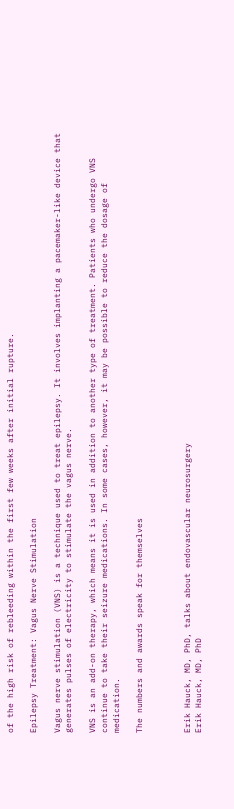of the high risk of rebleeding within the first few weeks after initial rupture.

Epilepsy Treatment: Vagus Nerve Stimulation

Vagus nerve stimulation (VNS) is a technique used to treat epilepsy. It involves implanting a pacemaker-like device that generates pulses of electricity to stimulate the vagus nerve.

VNS is an add-on therapy, which means it is used in addition to another type of treatment. Patients who undergo VNS continue to take their seizure medications. In some cases, however, it may be possible to reduce the dosage of medication.

The numbers and awards speak for themselves



Erik Hauck, MD, PhD, talks about endovascular neurosurgery
Erik Hauck, MD, PhD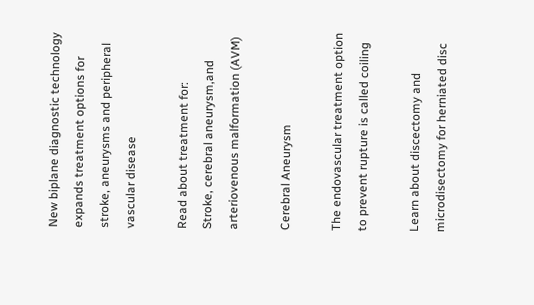New biplane diagnostic technology expands treatment options for stroke, aneurysms and peripheral vascular disease

Read about treatment for:
Stroke, cerebral aneurysm,and arteriovenous malformation (AVM)

Cerebral Aneurysm

The endovascular treatment option to prevent rupture is called coiling

Learn about discectomy and microdisectomy for herniated disc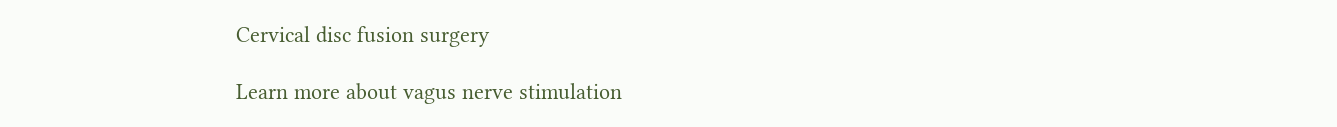Cervical disc fusion surgery

Learn more about vagus nerve stimulation